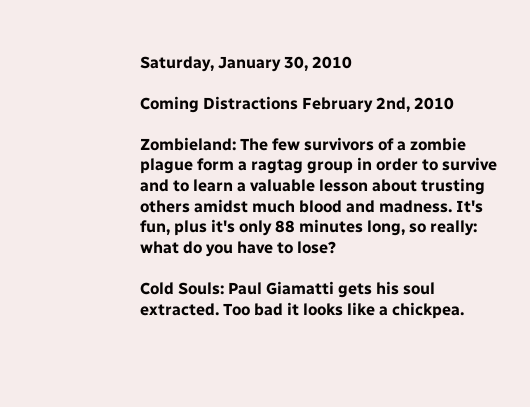Saturday, January 30, 2010

Coming Distractions February 2nd, 2010

Zombieland: The few survivors of a zombie plague form a ragtag group in order to survive and to learn a valuable lesson about trusting others amidst much blood and madness. It's fun, plus it's only 88 minutes long, so really: what do you have to lose?

Cold Souls: Paul Giamatti gets his soul extracted. Too bad it looks like a chickpea.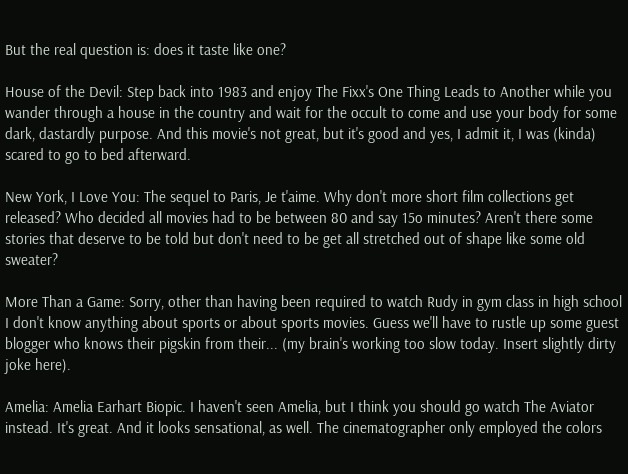But the real question is: does it taste like one?

House of the Devil: Step back into 1983 and enjoy The Fixx's One Thing Leads to Another while you wander through a house in the country and wait for the occult to come and use your body for some dark, dastardly purpose. And this movie's not great, but it's good and yes, I admit it, I was (kinda) scared to go to bed afterward.

New York, I Love You: The sequel to Paris, Je t'aime. Why don't more short film collections get released? Who decided all movies had to be between 80 and say 15o minutes? Aren't there some stories that deserve to be told but don't need to be get all stretched out of shape like some old sweater?

More Than a Game: Sorry, other than having been required to watch Rudy in gym class in high school I don't know anything about sports or about sports movies. Guess we'll have to rustle up some guest blogger who knows their pigskin from their... (my brain's working too slow today. Insert slightly dirty joke here).

Amelia: Amelia Earhart Biopic. I haven't seen Amelia, but I think you should go watch The Aviator instead. It's great. And it looks sensational, as well. The cinematographer only employed the colors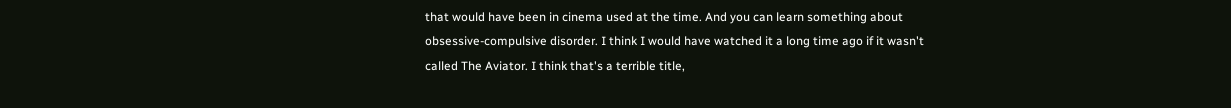that would have been in cinema used at the time. And you can learn something about obsessive-compulsive disorder. I think I would have watched it a long time ago if it wasn't called The Aviator. I think that's a terrible title,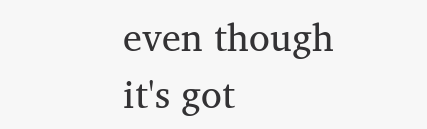even though it's got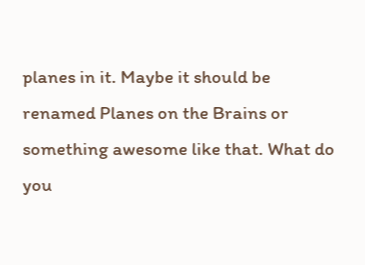planes in it. Maybe it should be renamed Planes on the Brains or something awesome like that. What do you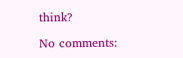think?

No comments: